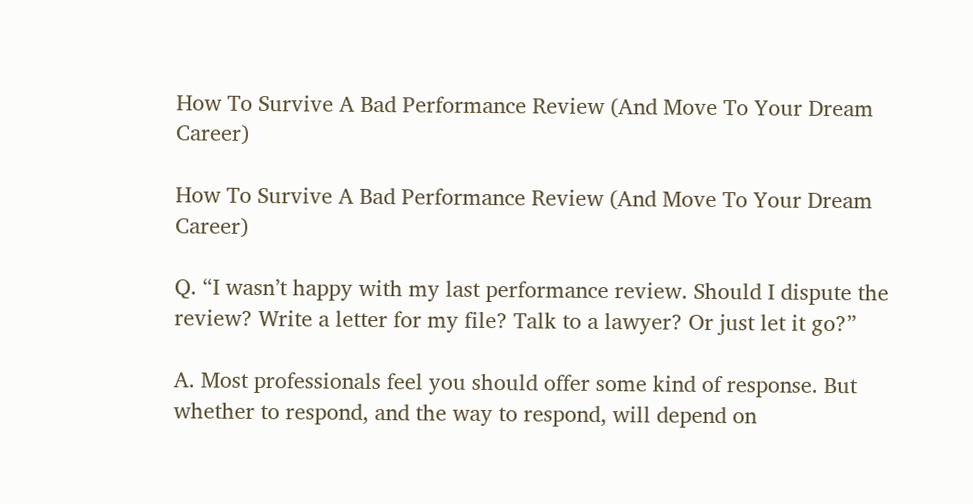How To Survive A Bad Performance Review (And Move To Your Dream Career)

How To Survive A Bad Performance Review (And Move To Your Dream Career)

Q. “I wasn’t happy with my last performance review. Should I dispute the review? Write a letter for my file? Talk to a lawyer? Or just let it go?”

A. Most professionals feel you should offer some kind of response. But whether to respond, and the way to respond, will depend on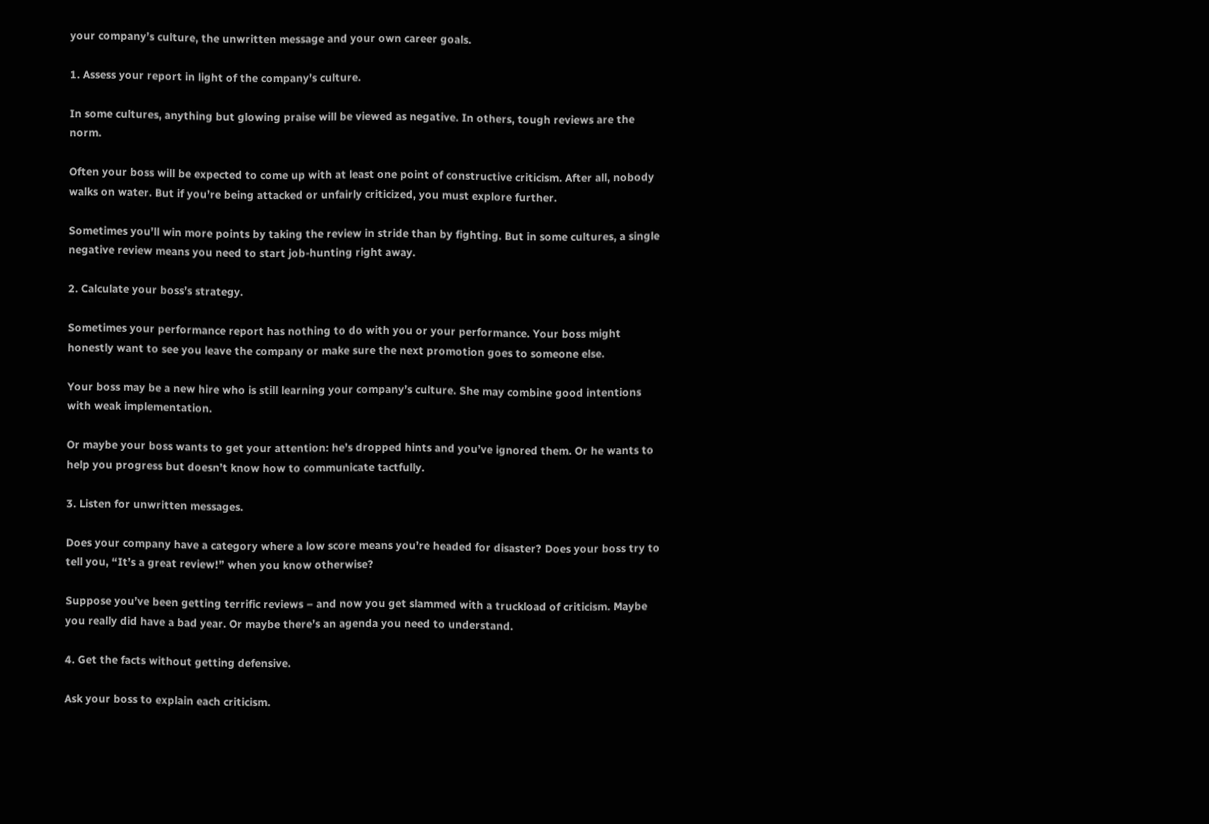your company’s culture, the unwritten message and your own career goals.

1. Assess your report in light of the company’s culture.

In some cultures, anything but glowing praise will be viewed as negative. In others, tough reviews are the norm.

Often your boss will be expected to come up with at least one point of constructive criticism. After all, nobody walks on water. But if you’re being attacked or unfairly criticized, you must explore further.

Sometimes you’ll win more points by taking the review in stride than by fighting. But in some cultures, a single negative review means you need to start job-hunting right away.

2. Calculate your boss’s strategy.

Sometimes your performance report has nothing to do with you or your performance. Your boss might honestly want to see you leave the company or make sure the next promotion goes to someone else.

Your boss may be a new hire who is still learning your company’s culture. She may combine good intentions with weak implementation.

Or maybe your boss wants to get your attention: he’s dropped hints and you’ve ignored them. Or he wants to help you progress but doesn’t know how to communicate tactfully.

3. Listen for unwritten messages.

Does your company have a category where a low score means you’re headed for disaster? Does your boss try to tell you, “It’s a great review!” when you know otherwise?

Suppose you’ve been getting terrific reviews – and now you get slammed with a truckload of criticism. Maybe you really did have a bad year. Or maybe there’s an agenda you need to understand.

4. Get the facts without getting defensive.

Ask your boss to explain each criticism.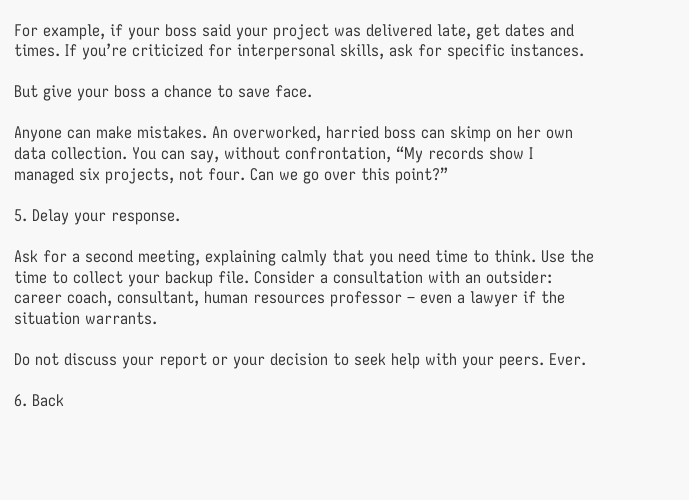For example, if your boss said your project was delivered late, get dates and times. If you’re criticized for interpersonal skills, ask for specific instances.

But give your boss a chance to save face.

Anyone can make mistakes. An overworked, harried boss can skimp on her own data collection. You can say, without confrontation, “My records show I managed six projects, not four. Can we go over this point?”

5. Delay your response.

Ask for a second meeting, explaining calmly that you need time to think. Use the time to collect your backup file. Consider a consultation with an outsider: career coach, consultant, human resources professor – even a lawyer if the situation warrants.

Do not discuss your report or your decision to seek help with your peers. Ever.

6. Back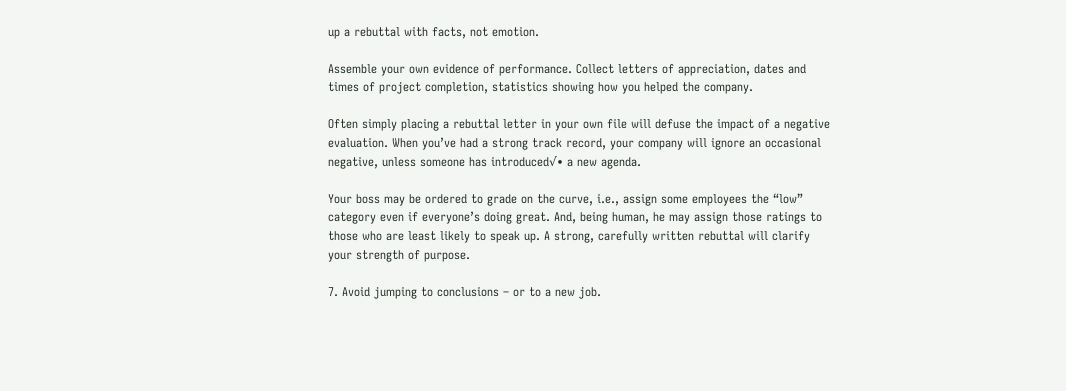up a rebuttal with facts, not emotion.

Assemble your own evidence of performance. Collect letters of appreciation, dates and times of project completion, statistics showing how you helped the company.

Often simply placing a rebuttal letter in your own file will defuse the impact of a negative evaluation. When you’ve had a strong track record, your company will ignore an occasional negative, unless someone has introduced√• a new agenda.

Your boss may be ordered to grade on the curve, i.e., assign some employees the “low” category even if everyone’s doing great. And, being human, he may assign those ratings to those who are least likely to speak up. A strong, carefully written rebuttal will clarify your strength of purpose.

7. Avoid jumping to conclusions – or to a new job.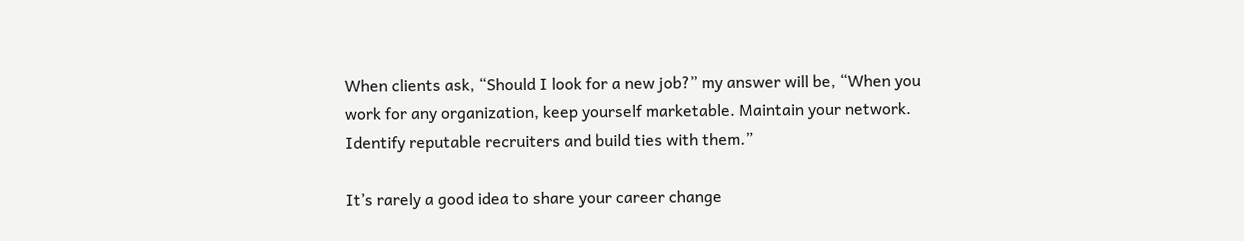When clients ask, “Should I look for a new job?” my answer will be, “When you work for any organization, keep yourself marketable. Maintain your network. Identify reputable recruiters and build ties with them.”

It’s rarely a good idea to share your career change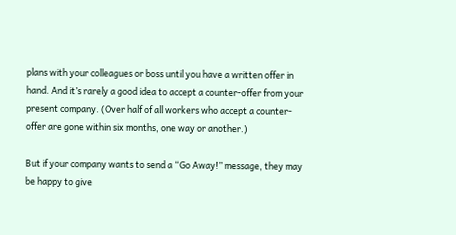plans with your colleagues or boss until you have a written offer in hand. And it’s rarely a good idea to accept a counter-offer from your present company. (Over half of all workers who accept a counter-offer are gone within six months, one way or another.)

But if your company wants to send a “Go Away!” message, they may be happy to give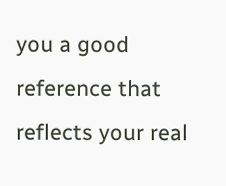you a good reference that reflects your real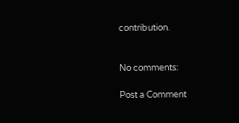contribution.


No comments:

Post a Comment